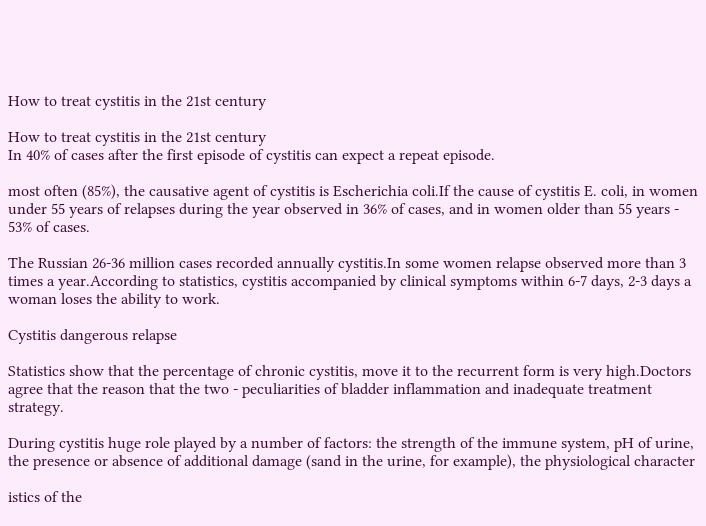How to treat cystitis in the 21st century

How to treat cystitis in the 21st century
In 40% of cases after the first episode of cystitis can expect a repeat episode.

most often (85%), the causative agent of cystitis is Escherichia coli.If the cause of cystitis E. coli, in women under 55 years of relapses during the year observed in 36% of cases, and in women older than 55 years - 53% of cases.

The Russian 26-36 million cases recorded annually cystitis.In some women relapse observed more than 3 times a year.According to statistics, cystitis accompanied by clinical symptoms within 6-7 days, 2-3 days a woman loses the ability to work.

Cystitis dangerous relapse

Statistics show that the percentage of chronic cystitis, move it to the recurrent form is very high.Doctors agree that the reason that the two - peculiarities of bladder inflammation and inadequate treatment strategy.

During cystitis huge role played by a number of factors: the strength of the immune system, pH of urine, the presence or absence of additional damage (sand in the urine, for example), the physiological character

istics of the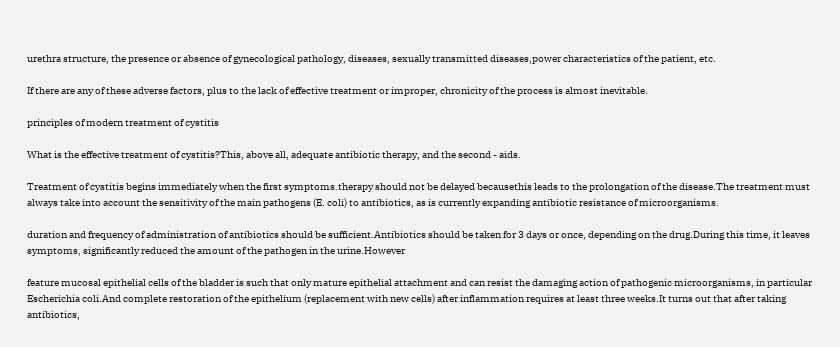urethra structure, the presence or absence of gynecological pathology, diseases, sexually transmitted diseases,power characteristics of the patient, etc.

If there are any of these adverse factors, plus to the lack of effective treatment or improper, chronicity of the process is almost inevitable.

principles of modern treatment of cystitis

What is the effective treatment of cystitis?This, above all, adequate antibiotic therapy, and the second - aids.

Treatment of cystitis begins immediately when the first symptoms.therapy should not be delayed becausethis leads to the prolongation of the disease.The treatment must always take into account the sensitivity of the main pathogens (E. coli) to antibiotics, as is currently expanding antibiotic resistance of microorganisms.

duration and frequency of administration of antibiotics should be sufficient.Antibiotics should be taken for 3 days or once, depending on the drug.During this time, it leaves symptoms, significantly reduced the amount of the pathogen in the urine.However

feature mucosal epithelial cells of the bladder is such that only mature epithelial attachment and can resist the damaging action of pathogenic microorganisms, in particular Escherichia coli.And complete restoration of the epithelium (replacement with new cells) after inflammation requires at least three weeks.It turns out that after taking antibiotics,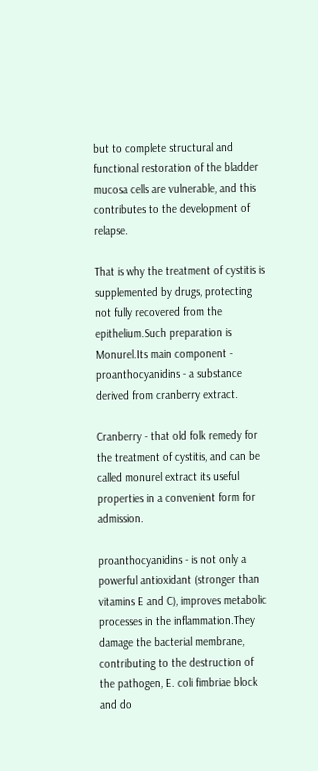but to complete structural and functional restoration of the bladder mucosa cells are vulnerable, and this contributes to the development of relapse.

That is why the treatment of cystitis is supplemented by drugs, protecting not fully recovered from the epithelium.Such preparation is Monurel.Its main component - proanthocyanidins - a substance derived from cranberry extract.

Cranberry - that old folk remedy for the treatment of cystitis, and can be called monurel extract its useful properties in a convenient form for admission.

proanthocyanidins - is not only a powerful antioxidant (stronger than vitamins E and C), improves metabolic processes in the inflammation.They damage the bacterial membrane, contributing to the destruction of the pathogen, E. coli fimbriae block and do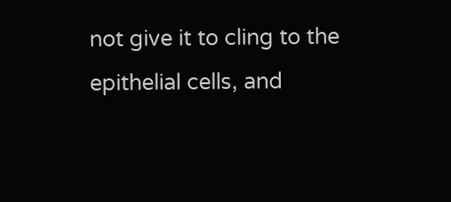not give it to cling to the epithelial cells, and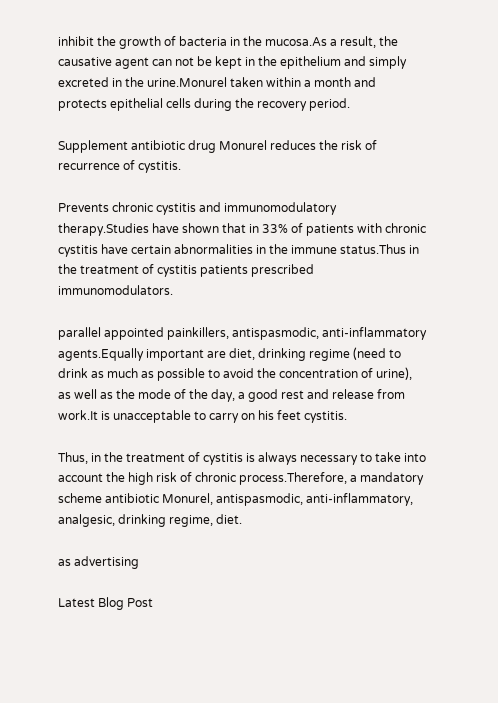inhibit the growth of bacteria in the mucosa.As a result, the causative agent can not be kept in the epithelium and simply excreted in the urine.Monurel taken within a month and protects epithelial cells during the recovery period.

Supplement antibiotic drug Monurel reduces the risk of recurrence of cystitis.

Prevents chronic cystitis and immunomodulatory therapy.Studies have shown that in 33% of patients with chronic cystitis have certain abnormalities in the immune status.Thus in the treatment of cystitis patients prescribed immunomodulators.

parallel appointed painkillers, antispasmodic, anti-inflammatory agents.Equally important are diet, drinking regime (need to drink as much as possible to avoid the concentration of urine), as well as the mode of the day, a good rest and release from work.It is unacceptable to carry on his feet cystitis.

Thus, in the treatment of cystitis is always necessary to take into account the high risk of chronic process.Therefore, a mandatory scheme antibiotic Monurel, antispasmodic, anti-inflammatory, analgesic, drinking regime, diet.

as advertising

Latest Blog Post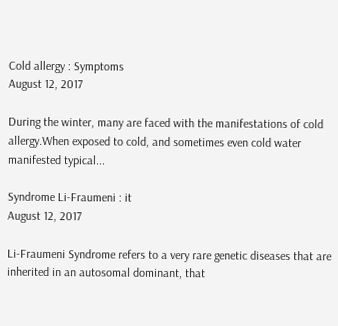Cold allergy : Symptoms
August 12, 2017

During the winter, many are faced with the manifestations of cold allergy.When exposed to cold, and sometimes even cold water manifested typical...

Syndrome Li-Fraumeni : it
August 12, 2017

Li-Fraumeni Syndrome refers to a very rare genetic diseases that are inherited in an autosomal dominant, that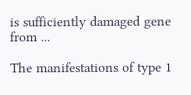is sufficiently damaged gene from ...

The manifestations of type 1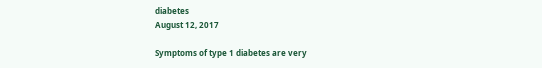diabetes
August 12, 2017

Symptoms of type 1 diabetes are very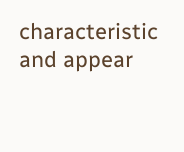characteristic and appear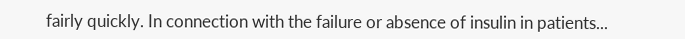fairly quickly. In connection with the failure or absence of insulin in patients...